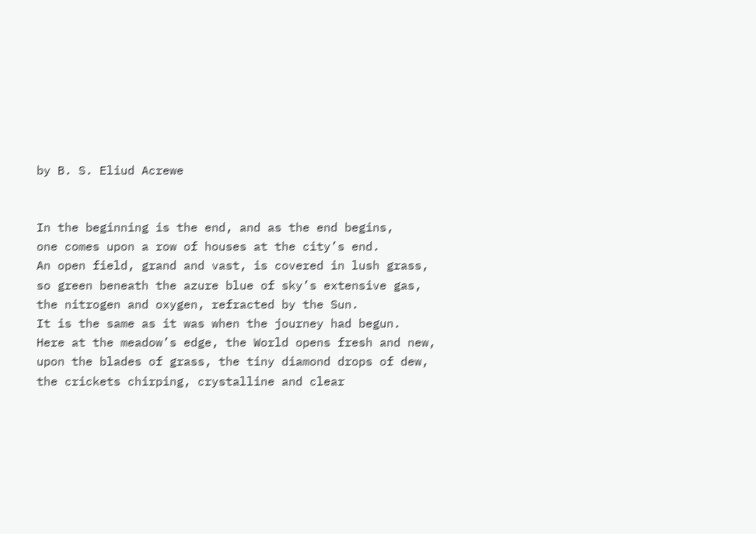by B. S. Eliud Acrewe


In the beginning is the end, and as the end begins,
one comes upon a row of houses at the city’s end.
An open field, grand and vast, is covered in lush grass,
so green beneath the azure blue of sky’s extensive gas,
the nitrogen and oxygen, refracted by the Sun.
It is the same as it was when the journey had begun.
Here at the meadow’s edge, the World opens fresh and new,
upon the blades of grass, the tiny diamond drops of dew,
the crickets chirping, crystalline and clear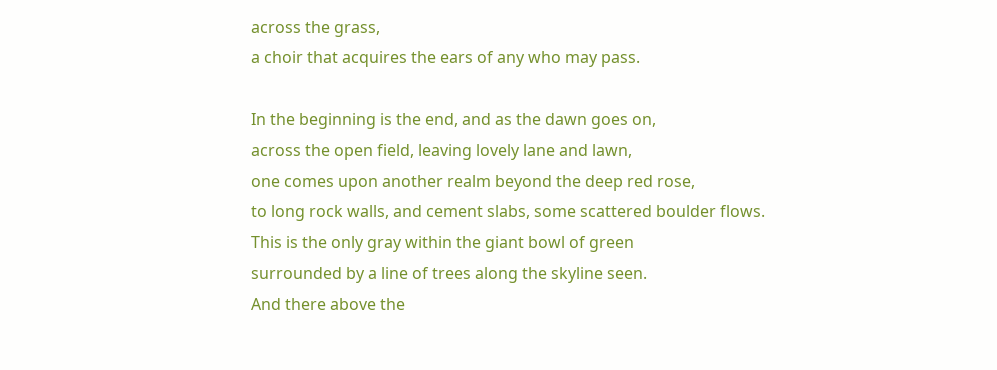across the grass,
a choir that acquires the ears of any who may pass.

In the beginning is the end, and as the dawn goes on,
across the open field, leaving lovely lane and lawn,
one comes upon another realm beyond the deep red rose,
to long rock walls, and cement slabs, some scattered boulder flows.
This is the only gray within the giant bowl of green
surrounded by a line of trees along the skyline seen.
And there above the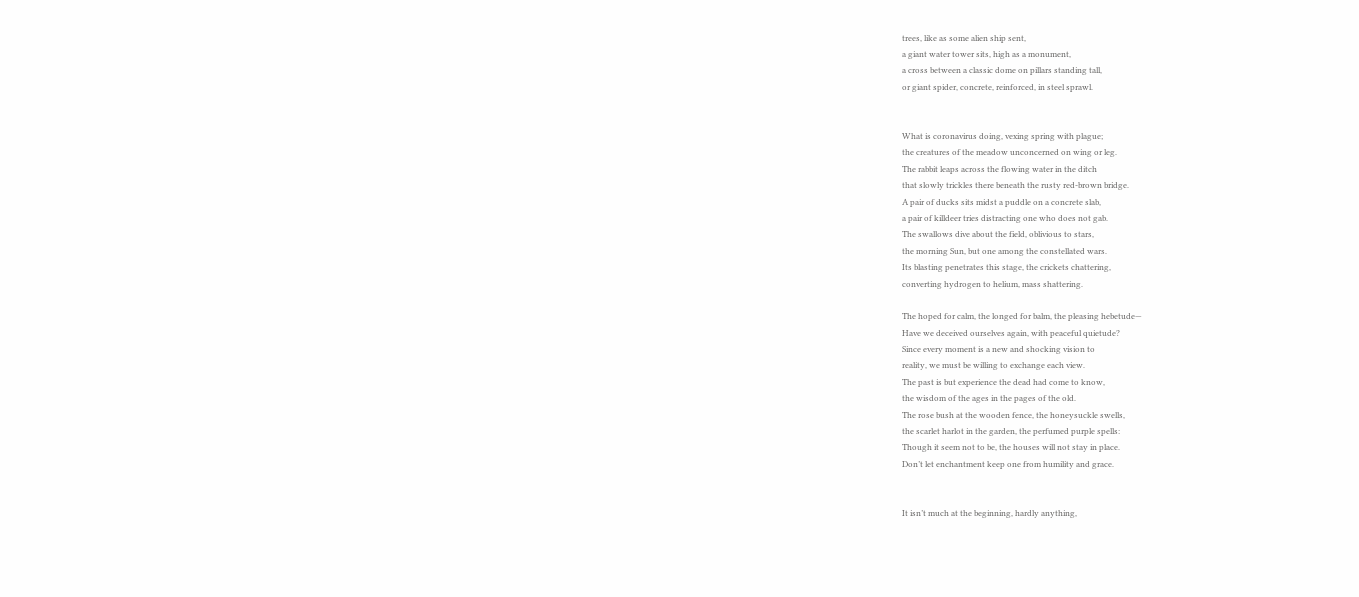trees, like as some alien ship sent,
a giant water tower sits, high as a monument,
a cross between a classic dome on pillars standing tall,
or giant spider, concrete, reinforced, in steel sprawl.


What is coronavirus doing, vexing spring with plague;
the creatures of the meadow unconcerned on wing or leg.
The rabbit leaps across the flowing water in the ditch
that slowly trickles there beneath the rusty red-brown bridge.
A pair of ducks sits midst a puddle on a concrete slab,
a pair of killdeer tries distracting one who does not gab.
The swallows dive about the field, oblivious to stars,
the morning Sun, but one among the constellated wars.
Its blasting penetrates this stage, the crickets chattering,
converting hydrogen to helium, mass shattering.

The hoped for calm, the longed for balm, the pleasing hebetude—
Have we deceived ourselves again, with peaceful quietude?
Since every moment is a new and shocking vision to
reality, we must be willing to exchange each view.
The past is but experience the dead had come to know,
the wisdom of the ages in the pages of the old.
The rose bush at the wooden fence, the honeysuckle swells,
the scarlet harlot in the garden, the perfumed purple spells:
Though it seem not to be, the houses will not stay in place.
Don’t let enchantment keep one from humility and grace.


It isn’t much at the beginning, hardly anything,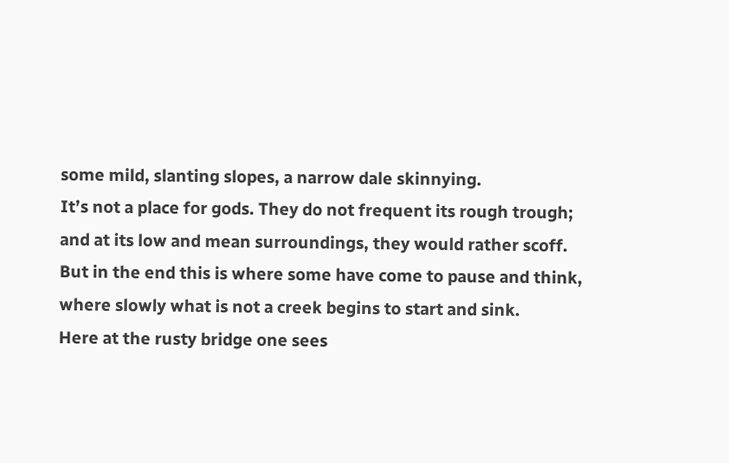some mild, slanting slopes, a narrow dale skinnying.
It’s not a place for gods. They do not frequent its rough trough;
and at its low and mean surroundings, they would rather scoff.
But in the end this is where some have come to pause and think,
where slowly what is not a creek begins to start and sink.
Here at the rusty bridge one sees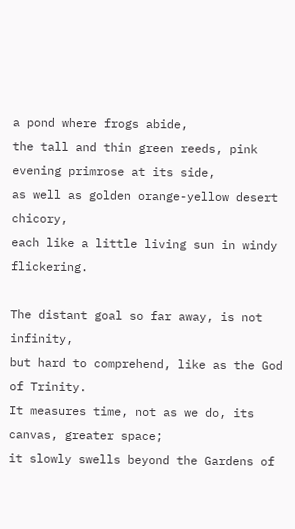a pond where frogs abide,
the tall and thin green reeds, pink evening primrose at its side,
as well as golden orange-yellow desert chicory,
each like a little living sun in windy flickering.

The distant goal so far away, is not infinity,
but hard to comprehend, like as the God of Trinity.
It measures time, not as we do, its canvas, greater space;
it slowly swells beyond the Gardens of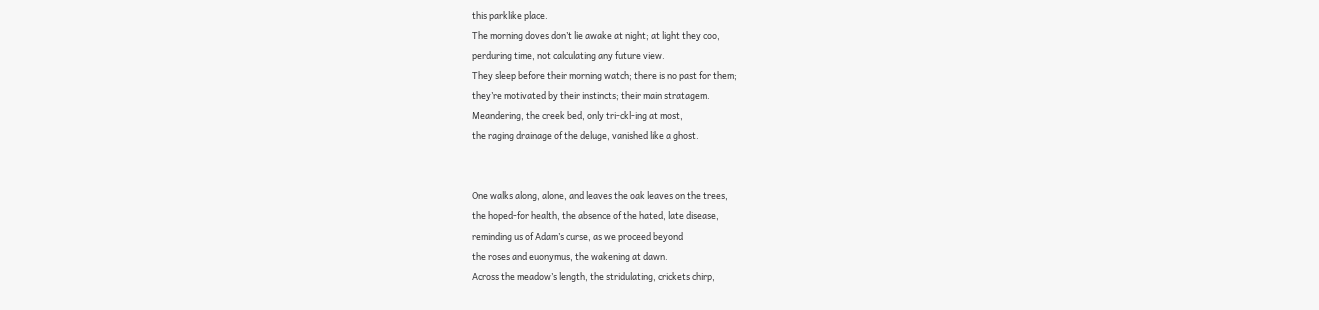this parklike place.
The morning doves don’t lie awake at night; at light they coo,
perduring time, not calculating any future view.
They sleep before their morning watch; there is no past for them;
they’re motivated by their instincts; their main stratagem.
Meandering, the creek bed, only tri-ckl-ing at most,
the raging drainage of the deluge, vanished like a ghost.


One walks along, alone, and leaves the oak leaves on the trees,
the hoped-for health, the absence of the hated, late disease,
reminding us of Adam’s curse, as we proceed beyond
the roses and euonymus, the wakening at dawn.
Across the meadow’s length, the stridulating, crickets chirp,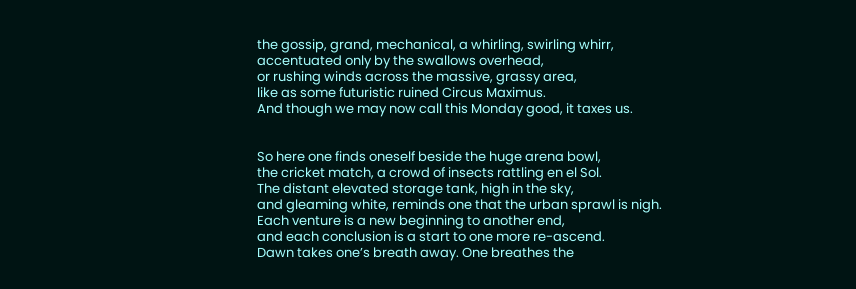the gossip, grand, mechanical, a whirling, swirling whirr,
accentuated only by the swallows overhead,
or rushing winds across the massive, grassy area,
like as some futuristic ruined Circus Maximus.
And though we may now call this Monday good, it taxes us.


So here one finds oneself beside the huge arena bowl,
the cricket match, a crowd of insects rattling en el Sol.
The distant elevated storage tank, high in the sky,
and gleaming white, reminds one that the urban sprawl is nigh.
Each venture is a new beginning to another end,
and each conclusion is a start to one more re-ascend.
Dawn takes one’s breath away. One breathes the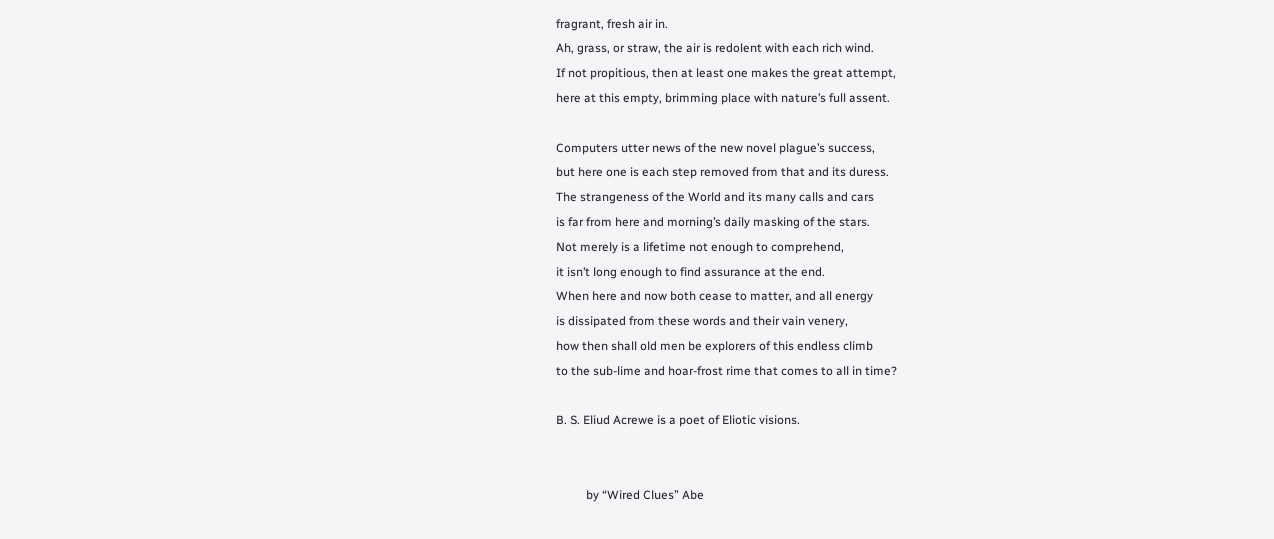fragrant, fresh air in.
Ah, grass, or straw, the air is redolent with each rich wind.
If not propitious, then at least one makes the great attempt,
here at this empty, brimming place with nature’s full assent.

Computers utter news of the new novel plague’s success,
but here one is each step removed from that and its duress.
The strangeness of the World and its many calls and cars
is far from here and morning’s daily masking of the stars.
Not merely is a lifetime not enough to comprehend,
it isn’t long enough to find assurance at the end.
When here and now both cease to matter, and all energy
is dissipated from these words and their vain venery,
how then shall old men be explorers of this endless climb
to the sub-lime and hoar-frost rime that comes to all in time?

B. S. Eliud Acrewe is a poet of Eliotic visions.


          by “Wired Clues” Abe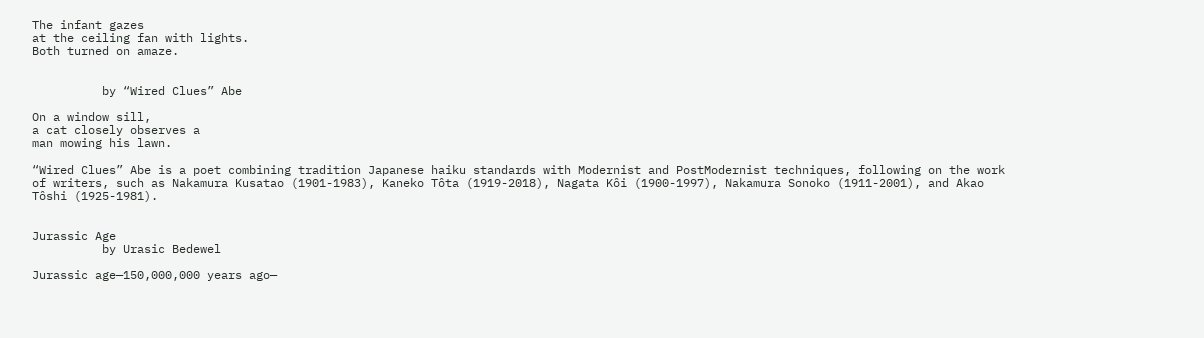The infant gazes
at the ceiling fan with lights.
Both turned on amaze.


          by “Wired Clues” Abe

On a window sill,
a cat closely observes a
man mowing his lawn.

“Wired Clues” Abe is a poet combining tradition Japanese haiku standards with Modernist and PostModernist techniques, following on the work of writers, such as Nakamura Kusatao (1901-1983), Kaneko Tôta (1919-2018), Nagata Kôi (1900-1997), Nakamura Sonoko (1911-2001), and Akao Tôshi (1925-1981).


Jurassic Age
          by Urasic Bedewel

Jurassic age—150,000,000 years ago—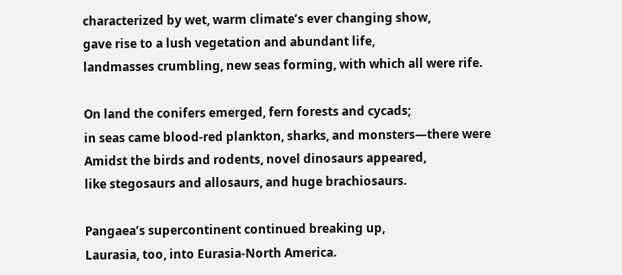characterized by wet, warm climate’s ever changing show,
gave rise to a lush vegetation and abundant life,
landmasses crumbling, new seas forming, with which all were rife.

On land the conifers emerged, fern forests and cycads;
in seas came blood-red plankton, sharks, and monsters—there were
Amidst the birds and rodents, novel dinosaurs appeared,
like stegosaurs and allosaurs, and huge brachiosaurs.

Pangaea’s supercontinent continued breaking up,
Laurasia, too, into Eurasia-North America.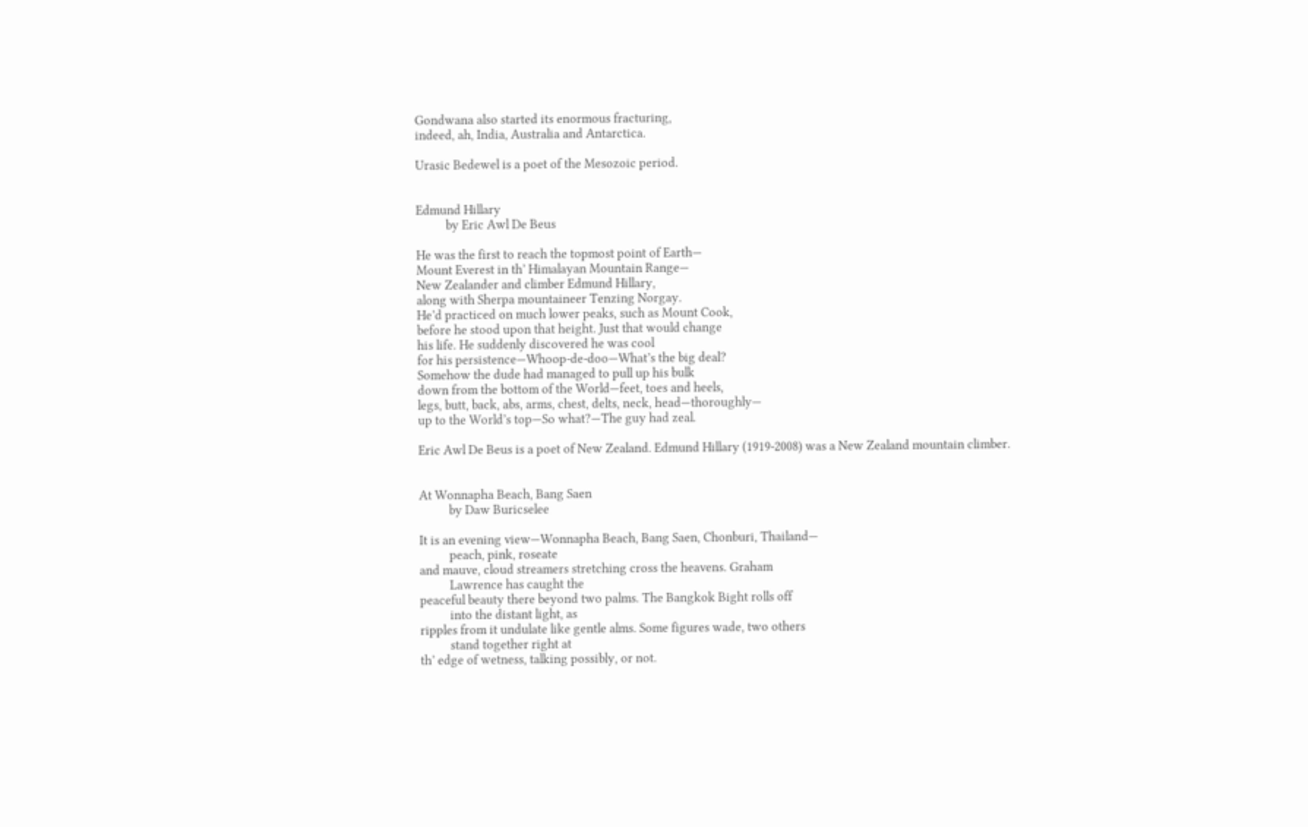Gondwana also started its enormous fracturing,
indeed, ah, India, Australia and Antarctica.

Urasic Bedewel is a poet of the Mesozoic period.


Edmund Hillary
          by Eric Awl De Beus

He was the first to reach the topmost point of Earth—
Mount Everest in th’ Himalayan Mountain Range—
New Zealander and climber Edmund Hillary,
along with Sherpa mountaineer Tenzing Norgay.
He’d practiced on much lower peaks, such as Mount Cook,
before he stood upon that height. Just that would change
his life. He suddenly discovered he was cool
for his persistence—Whoop-de-doo—What’s the big deal?
Somehow the dude had managed to pull up his bulk
down from the bottom of the World—feet, toes and heels,
legs, butt, back, abs, arms, chest, delts, neck, head—thoroughly—
up to the World’s top—So what?—The guy had zeal.

Eric Awl De Beus is a poet of New Zealand. Edmund Hillary (1919-2008) was a New Zealand mountain climber.


At Wonnapha Beach, Bang Saen
          by Daw Buricselee

It is an evening view—Wonnapha Beach, Bang Saen, Chonburi, Thailand—
          peach, pink, roseate
and mauve, cloud streamers stretching cross the heavens. Graham
          Lawrence has caught the
peaceful beauty there beyond two palms. The Bangkok Bight rolls off
          into the distant light, as
ripples from it undulate like gentle alms. Some figures wade, two others
          stand together right at
th’ edge of wetness, talking possibly, or not.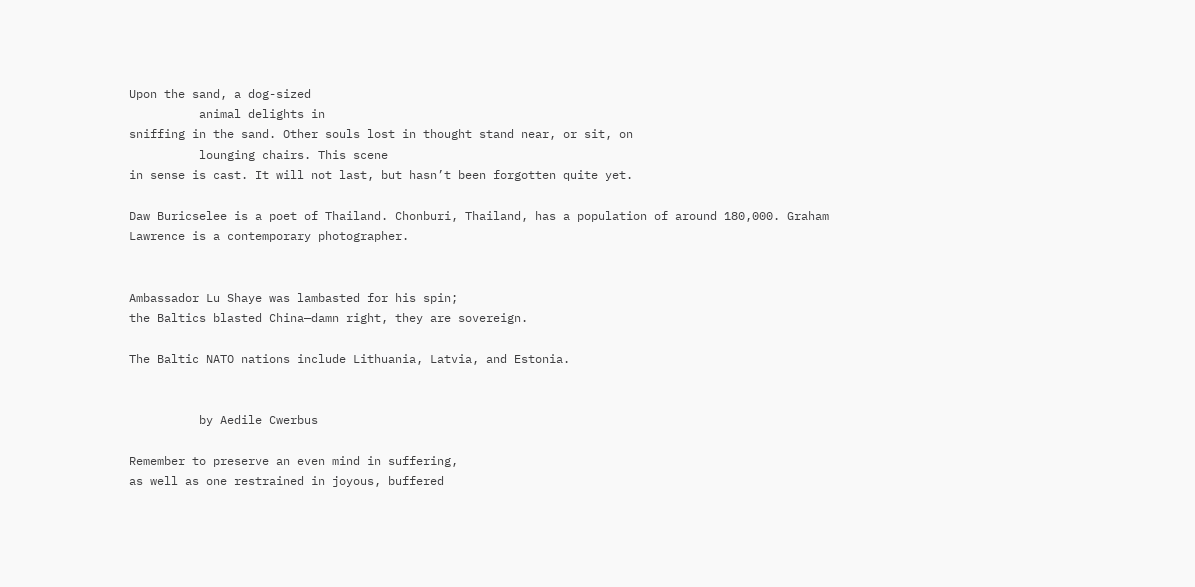Upon the sand, a dog-sized
          animal delights in
sniffing in the sand. Other souls lost in thought stand near, or sit, on
          lounging chairs. This scene
in sense is cast. It will not last, but hasn’t been forgotten quite yet.

Daw Buricselee is a poet of Thailand. Chonburi, Thailand, has a population of around 180,000. Graham Lawrence is a contemporary photographer.


Ambassador Lu Shaye was lambasted for his spin;
the Baltics blasted China—damn right, they are sovereign.

The Baltic NATO nations include Lithuania, Latvia, and Estonia.


          by Aedile Cwerbus

Remember to preserve an even mind in suffering,
as well as one restrained in joyous, buffered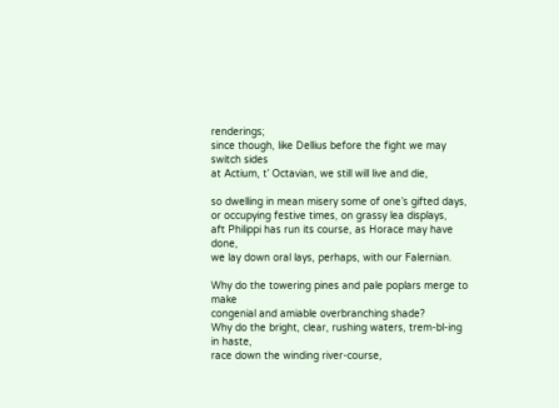renderings;
since though, like Dellius before the fight we may switch sides
at Actium, t’ Octavian, we still will live and die,

so dwelling in mean misery some of one’s gifted days,
or occupying festive times, on grassy lea displays,
aft Philippi has run its course, as Horace may have done,
we lay down oral lays, perhaps, with our Falernian.

Why do the towering pines and pale poplars merge to make
congenial and amiable overbranching shade?
Why do the bright, clear, rushing waters, trem-bl-ing in haste,
race down the winding river-course,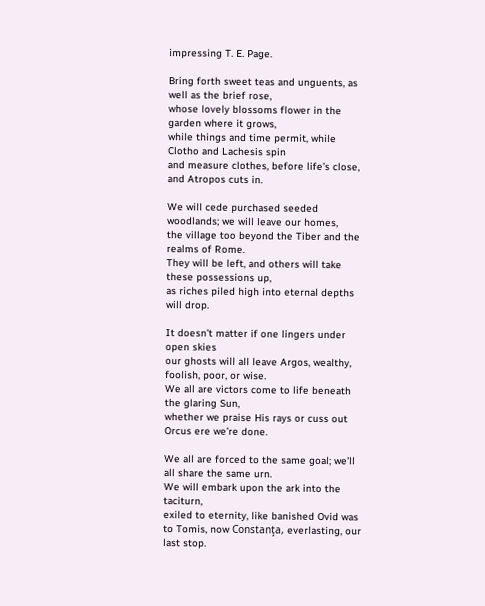impressing T. E. Page.

Bring forth sweet teas and unguents, as well as the brief rose,
whose lovely blossoms flower in the garden where it grows,
while things and time permit, while Clotho and Lachesis spin
and measure clothes, before life’s close, and Atropos cuts in.

We will cede purchased seeded woodlands; we will leave our homes,
the village too beyond the Tiber and the realms of Rome.
They will be left, and others will take these possessions up,
as riches piled high into eternal depths will drop.

It doesn’t matter if one lingers under open skies
our ghosts will all leave Argos, wealthy, foolish, poor, or wise.
We all are victors come to life beneath the glaring Sun,
whether we praise His rays or cuss out Orcus ere we’re done.

We all are forced to the same goal; we’ll all share the same urn.
We will embark upon the ark into the taciturn,
exiled to eternity, like banished Ovid was
to Tomis, now Constanţa, everlasting, our last stop.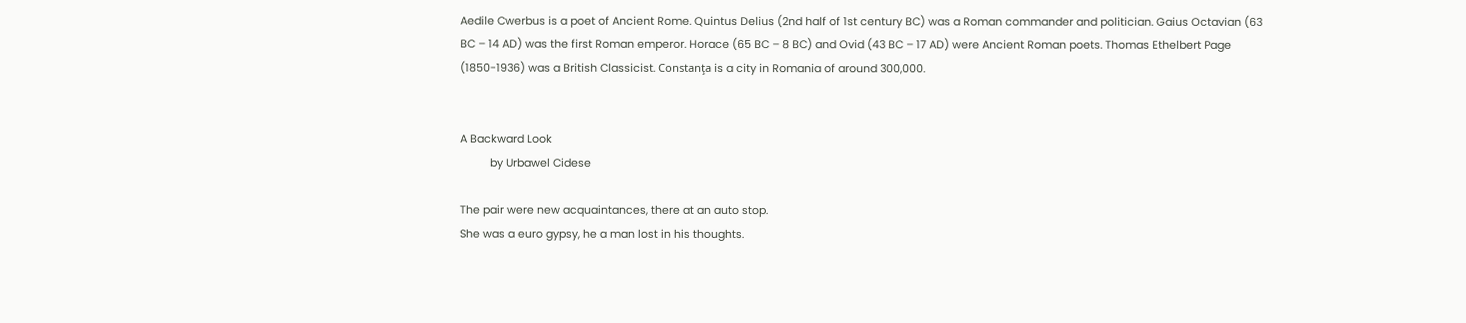Aedile Cwerbus is a poet of Ancient Rome. Quintus Delius (2nd half of 1st century BC) was a Roman commander and politician. Gaius Octavian (63 BC – 14 AD) was the first Roman emperor. Horace (65 BC – 8 BC) and Ovid (43 BC – 17 AD) were Ancient Roman poets. Thomas Ethelbert Page (1850-1936) was a British Classicist. Constanţa is a city in Romania of around 300,000.


A Backward Look
          by Urbawel Cidese

The pair were new acquaintances, there at an auto stop.
She was a euro gypsy, he a man lost in his thoughts.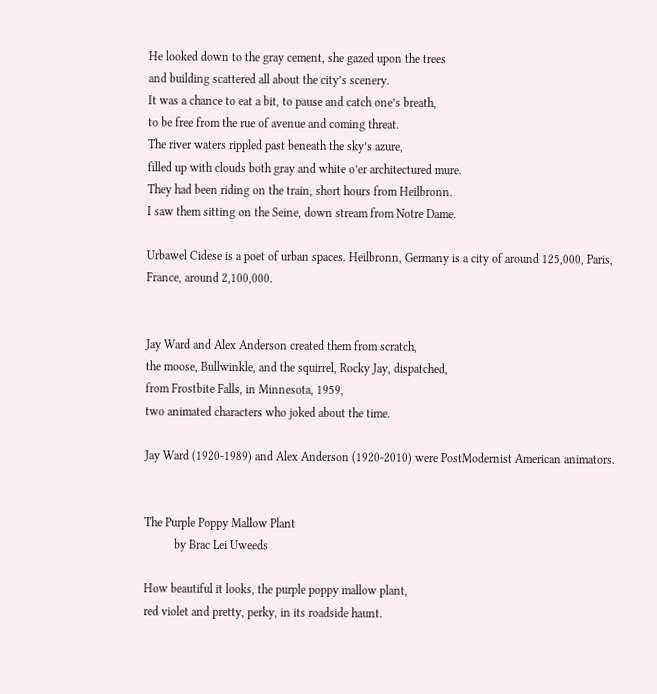He looked down to the gray cement, she gazed upon the trees
and building scattered all about the city’s scenery.
It was a chance to eat a bit, to pause and catch one’s breath,
to be free from the rue of avenue and coming threat.
The river waters rippled past beneath the sky’s azure,
filled up with clouds both gray and white o’er architectured mure.
They had been riding on the train, short hours from Heilbronn.
I saw them sitting on the Seine, down stream from Notre Dame.

Urbawel Cidese is a poet of urban spaces. Heilbronn, Germany is a city of around 125,000, Paris, France, around 2,100,000.


Jay Ward and Alex Anderson created them from scratch,
the moose, Bullwinkle, and the squirrel, Rocky Jay, dispatched,
from Frostbite Falls, in Minnesota, 1959,
two animated characters who joked about the time.

Jay Ward (1920-1989) and Alex Anderson (1920-2010) were PostModernist American animators.


The Purple Poppy Mallow Plant
          by Brac Lei Uweeds

How beautiful it looks, the purple poppy mallow plant,
red violet and pretty, perky, in its roadside haunt.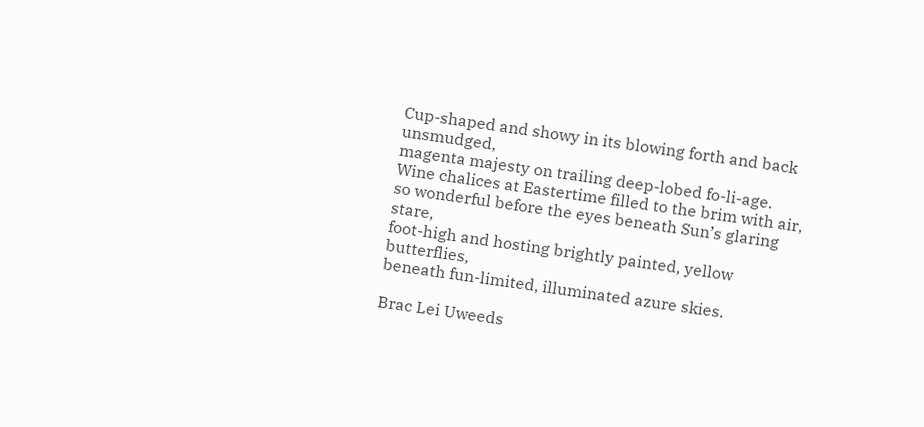Cup-shaped and showy in its blowing forth and back unsmudged,
magenta majesty on trailing deep-lobed fo-li-age.
Wine chalices at Eastertime filled to the brim with air,
so wonderful before the eyes beneath Sun’s glaring stare,
foot-high and hosting brightly painted, yellow butterflies,
beneath fun-limited, illuminated azure skies.

Brac Lei Uweeds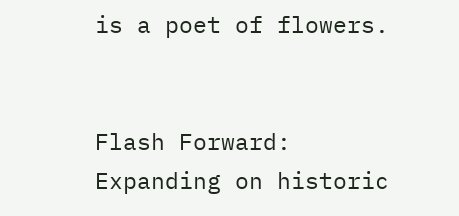is a poet of flowers.


Flash Forward:
Expanding on historic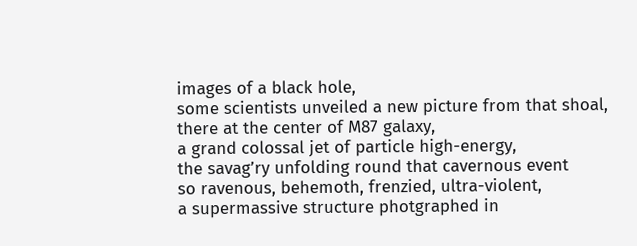images of a black hole,
some scientists unveiled a new picture from that shoal,
there at the center of M87 galaxy,
a grand colossal jet of particle high-energy,
the savag’ry unfolding round that cavernous event
so ravenous, behemoth, frenzied, ultra-violent,
a supermassive structure photgraphed in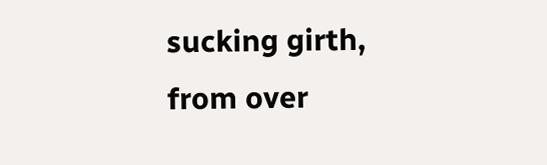sucking girth,
from over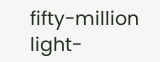fifty-million light-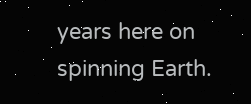years here on spinning Earth.